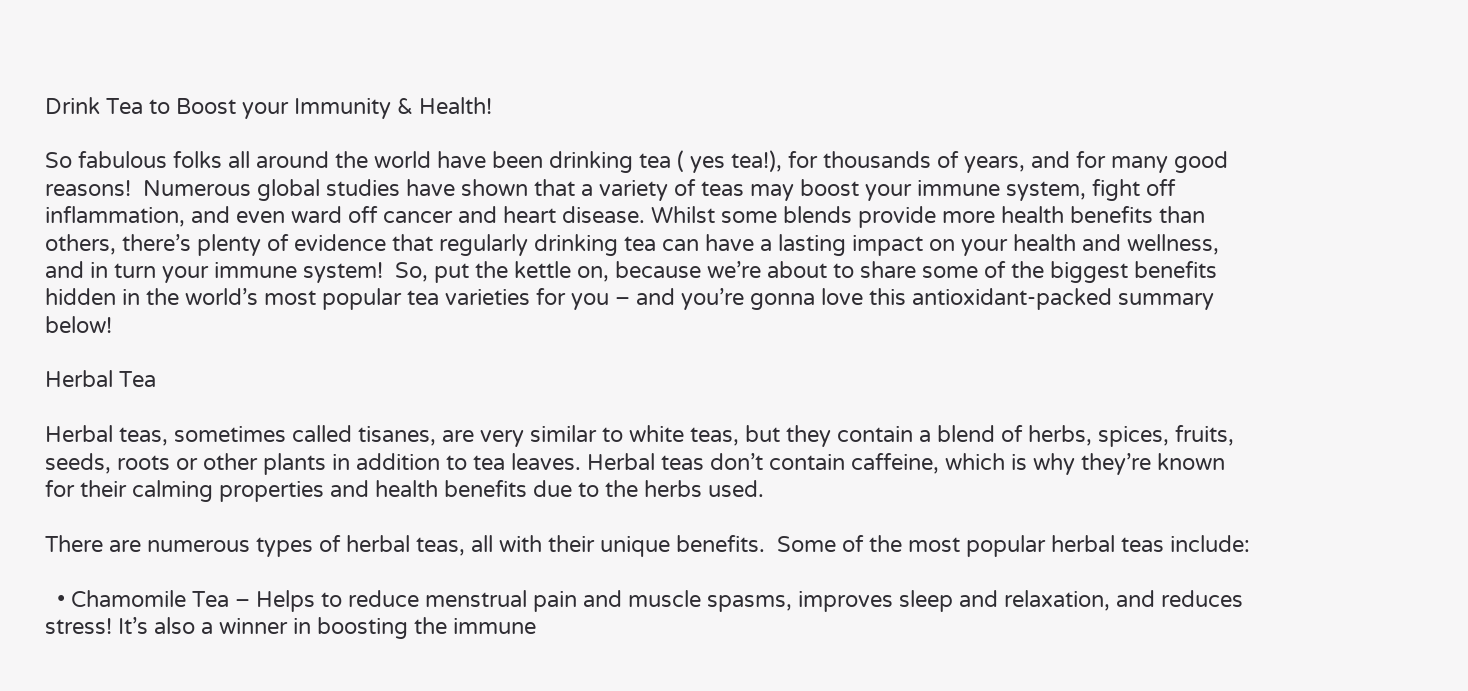Drink Tea to Boost your Immunity & Health!

So fabulous folks all around the world have been drinking tea ( yes tea!), for thousands of years, and for many good reasons!  Numerous global studies have shown that a variety of teas may boost your immune system, fight off inflammation, and even ward off cancer and heart disease. Whilst some blends provide more health benefits than others, there’s plenty of evidence that regularly drinking tea can have a lasting impact on your health and wellness,  and in turn your immune system!  So, put the kettle on, because we’re about to share some of the biggest benefits hidden in the world’s most popular tea varieties for you – and you’re gonna love this antioxidant-packed summary below!

Herbal Tea

Herbal teas, sometimes called tisanes, are very similar to white teas, but they contain a blend of herbs, spices, fruits, seeds, roots or other plants in addition to tea leaves. Herbal teas don’t contain caffeine, which is why they’re known for their calming properties and health benefits due to the herbs used.

There are numerous types of herbal teas, all with their unique benefits.  Some of the most popular herbal teas include:

  • Chamomile Tea – Helps to reduce menstrual pain and muscle spasms, improves sleep and relaxation, and reduces stress! It’s also a winner in boosting the immune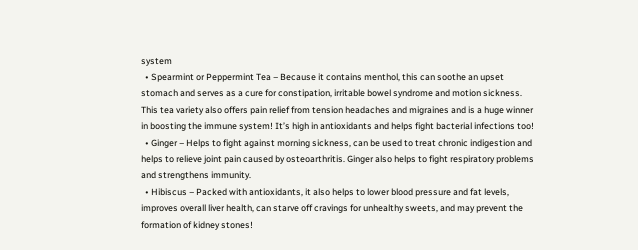system
  • Spearmint or Peppermint Tea – Because it contains menthol, this can soothe an upset stomach and serves as a cure for constipation, irritable bowel syndrome and motion sickness. This tea variety also offers pain relief from tension headaches and migraines and is a huge winner in boosting the immune system! It’s high in antioxidants and helps fight bacterial infections too!
  • Ginger – Helps to fight against morning sickness, can be used to treat chronic indigestion and helps to relieve joint pain caused by osteoarthritis. Ginger also helps to fight respiratory problems and strengthens immunity.
  • Hibiscus – Packed with antioxidants, it also helps to lower blood pressure and fat levels, improves overall liver health, can starve off cravings for unhealthy sweets, and may prevent the formation of kidney stones!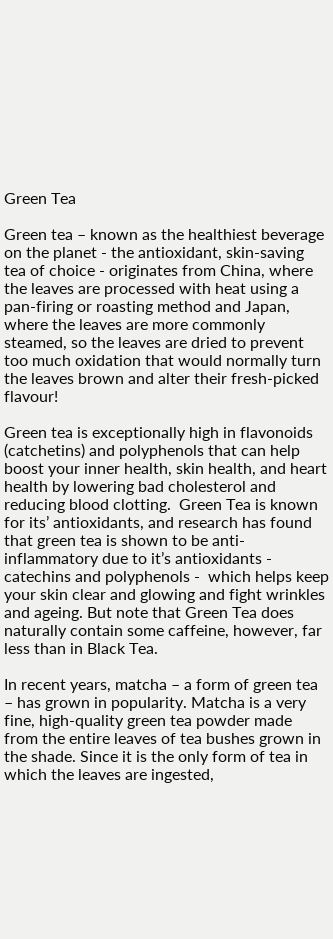Green Tea

Green tea – known as the healthiest beverage on the planet - the antioxidant, skin-saving tea of choice - originates from China, where the leaves are processed with heat using a pan-firing or roasting method and Japan, where the leaves are more commonly steamed, so the leaves are dried to prevent too much oxidation that would normally turn the leaves brown and alter their fresh-picked flavour!

Green tea is exceptionally high in flavonoids (catchetins) and polyphenols that can help boost your inner health, skin health, and heart health by lowering bad cholesterol and reducing blood clotting.  Green Tea is known for its’ antioxidants, and research has found that green tea is shown to be anti-inflammatory due to it’s antioxidants - catechins and polyphenols -  which helps keep your skin clear and glowing and fight wrinkles and ageing. But note that Green Tea does naturally contain some caffeine, however, far less than in Black Tea.

In recent years, matcha – a form of green tea – has grown in popularity. Matcha is a very fine, high-quality green tea powder made from the entire leaves of tea bushes grown in the shade. Since it is the only form of tea in which the leaves are ingested,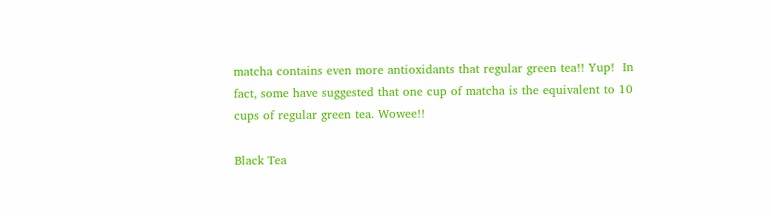matcha contains even more antioxidants that regular green tea!! Yup!  In fact, some have suggested that one cup of matcha is the equivalent to 10 cups of regular green tea. Wowee!!

Black Tea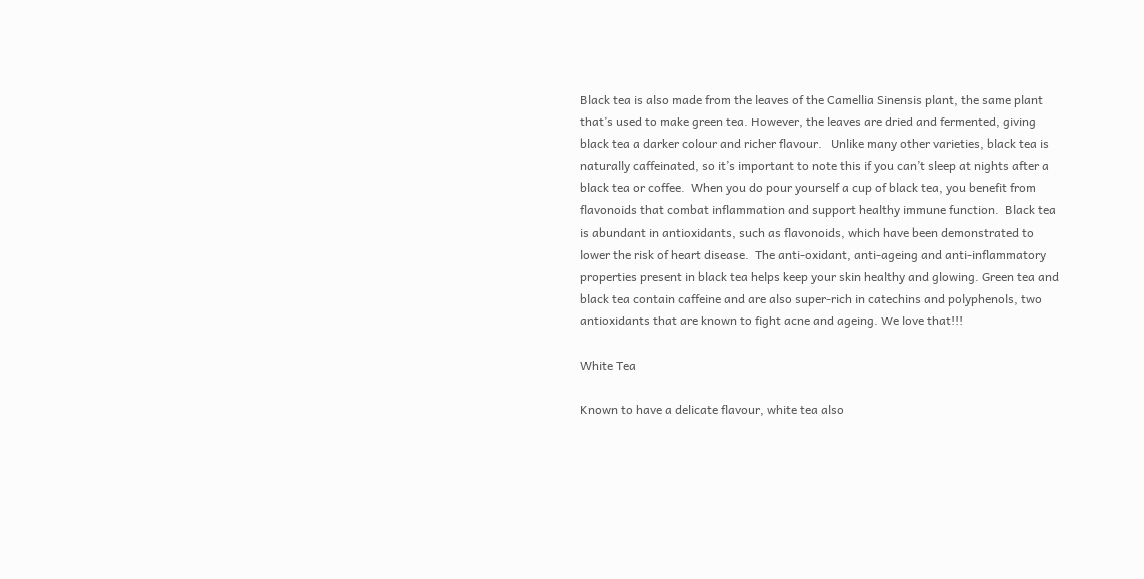Black tea is also made from the leaves of the Camellia Sinensis plant, the same plant that’s used to make green tea. However, the leaves are dried and fermented, giving black tea a darker colour and richer flavour.   Unlike many other varieties, black tea is naturally caffeinated, so it’s important to note this if you can’t sleep at nights after a black tea or coffee.  When you do pour yourself a cup of black tea, you benefit from flavonoids that combat inflammation and support healthy immune function.  Black tea is abundant in antioxidants, such as flavonoids, which have been demonstrated to lower the risk of heart disease.  The anti-oxidant, anti-ageing and anti-inflammatory properties present in black tea helps keep your skin healthy and glowing. Green tea and black tea contain caffeine and are also super-rich in catechins and polyphenols, two antioxidants that are known to fight acne and ageing. We love that!!!

White Tea

Known to have a delicate flavour, white tea also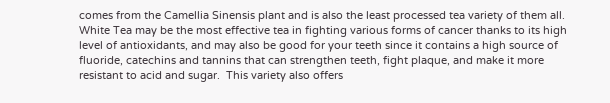comes from the Camellia Sinensis plant and is also the least processed tea variety of them all.   White Tea may be the most effective tea in fighting various forms of cancer thanks to its high level of antioxidants, and may also be good for your teeth since it contains a high source of fluoride, catechins and tannins that can strengthen teeth, fight plaque, and make it more resistant to acid and sugar.  This variety also offers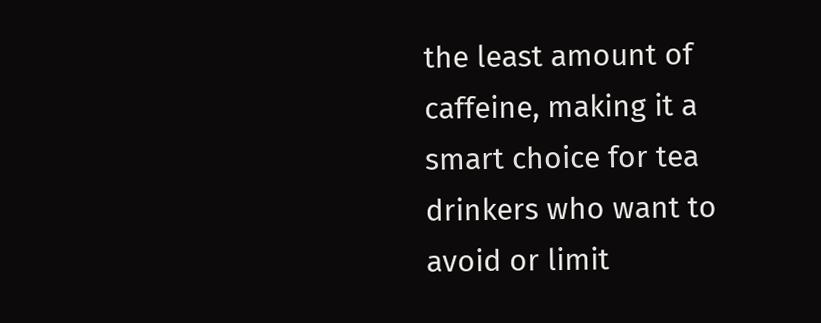the least amount of caffeine, making it a smart choice for tea drinkers who want to avoid or limit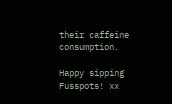their caffeine consumption.

Happy sipping Fusspots! xx